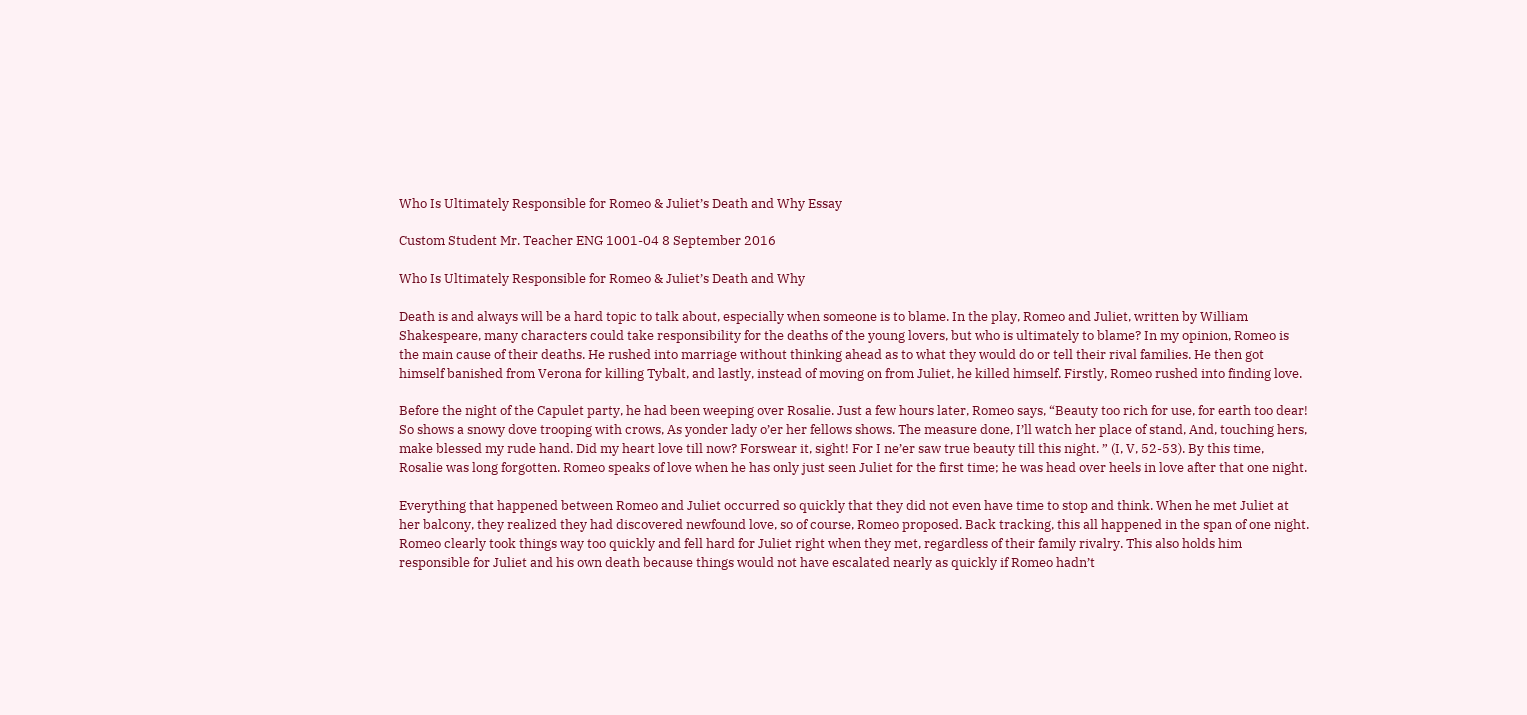Who Is Ultimately Responsible for Romeo & Juliet’s Death and Why Essay

Custom Student Mr. Teacher ENG 1001-04 8 September 2016

Who Is Ultimately Responsible for Romeo & Juliet’s Death and Why

Death is and always will be a hard topic to talk about, especially when someone is to blame. In the play, Romeo and Juliet, written by William Shakespeare, many characters could take responsibility for the deaths of the young lovers, but who is ultimately to blame? In my opinion, Romeo is the main cause of their deaths. He rushed into marriage without thinking ahead as to what they would do or tell their rival families. He then got himself banished from Verona for killing Tybalt, and lastly, instead of moving on from Juliet, he killed himself. Firstly, Romeo rushed into finding love.

Before the night of the Capulet party, he had been weeping over Rosalie. Just a few hours later, Romeo says, “Beauty too rich for use, for earth too dear! So shows a snowy dove trooping with crows, As yonder lady o’er her fellows shows. The measure done, I’ll watch her place of stand, And, touching hers, make blessed my rude hand. Did my heart love till now? Forswear it, sight! For I ne’er saw true beauty till this night. ” (I, V, 52-53). By this time, Rosalie was long forgotten. Romeo speaks of love when he has only just seen Juliet for the first time; he was head over heels in love after that one night.

Everything that happened between Romeo and Juliet occurred so quickly that they did not even have time to stop and think. When he met Juliet at her balcony, they realized they had discovered newfound love, so of course, Romeo proposed. Back tracking, this all happened in the span of one night. Romeo clearly took things way too quickly and fell hard for Juliet right when they met, regardless of their family rivalry. This also holds him responsible for Juliet and his own death because things would not have escalated nearly as quickly if Romeo hadn’t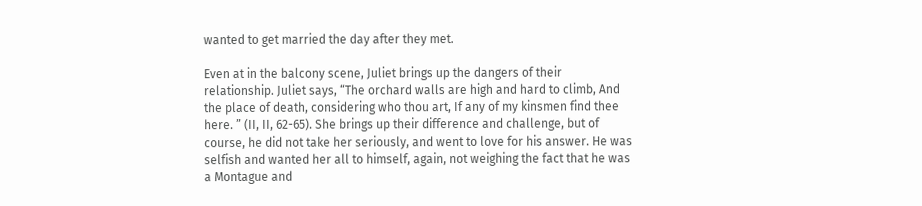wanted to get married the day after they met.

Even at in the balcony scene, Juliet brings up the dangers of their relationship. Juliet says, “The orchard walls are high and hard to climb, And the place of death, considering who thou art, If any of my kinsmen find thee here. ” (II, II, 62-65). She brings up their difference and challenge, but of course, he did not take her seriously, and went to love for his answer. He was selfish and wanted her all to himself, again, not weighing the fact that he was a Montague and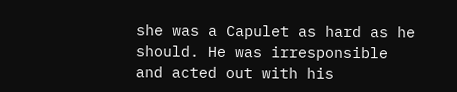she was a Capulet as hard as he should. He was irresponsible and acted out with his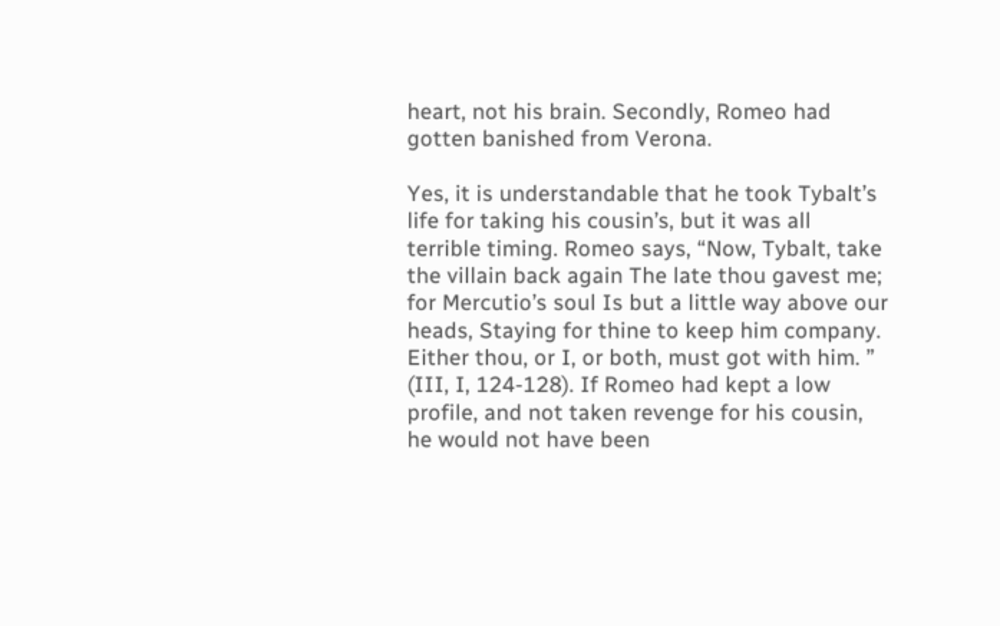heart, not his brain. Secondly, Romeo had gotten banished from Verona.

Yes, it is understandable that he took Tybalt’s life for taking his cousin’s, but it was all terrible timing. Romeo says, “Now, Tybalt, take the villain back again The late thou gavest me; for Mercutio’s soul Is but a little way above our heads, Staying for thine to keep him company. Either thou, or I, or both, must got with him. ” (III, I, 124-128). If Romeo had kept a low profile, and not taken revenge for his cousin, he would not have been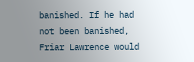banished. If he had not been banished, Friar Lawrence would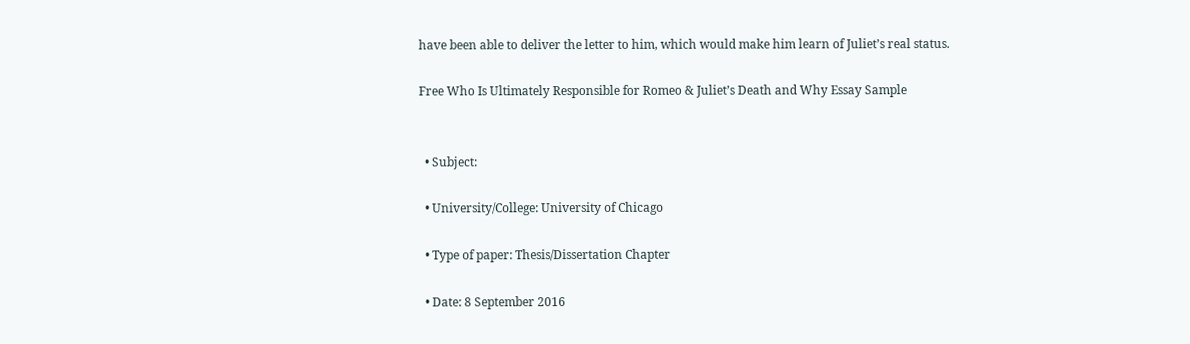have been able to deliver the letter to him, which would make him learn of Juliet’s real status.

Free Who Is Ultimately Responsible for Romeo & Juliet’s Death and Why Essay Sample


  • Subject:

  • University/College: University of Chicago

  • Type of paper: Thesis/Dissertation Chapter

  • Date: 8 September 2016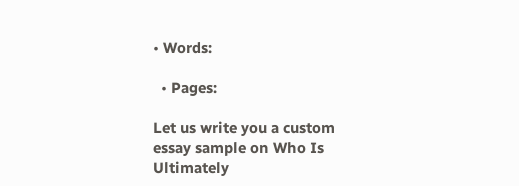• Words:

  • Pages:

Let us write you a custom essay sample on Who Is Ultimately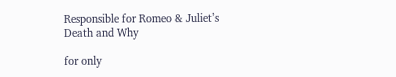Responsible for Romeo & Juliet’s Death and Why

for only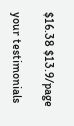$16.38 $13.9/page

your testimonials